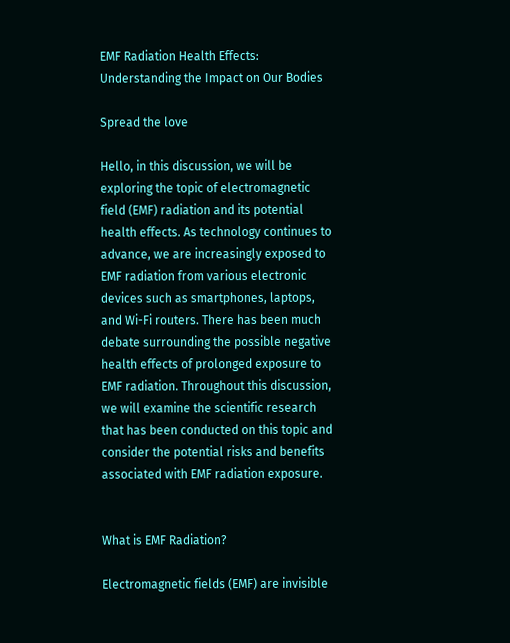EMF Radiation Health Effects: Understanding the Impact on Our Bodies

Spread the love

Hello, in this discussion, we will be exploring the topic of electromagnetic field (EMF) radiation and its potential health effects. As technology continues to advance, we are increasingly exposed to EMF radiation from various electronic devices such as smartphones, laptops, and Wi-Fi routers. There has been much debate surrounding the possible negative health effects of prolonged exposure to EMF radiation. Throughout this discussion, we will examine the scientific research that has been conducted on this topic and consider the potential risks and benefits associated with EMF radiation exposure.


What is EMF Radiation?

Electromagnetic fields (EMF) are invisible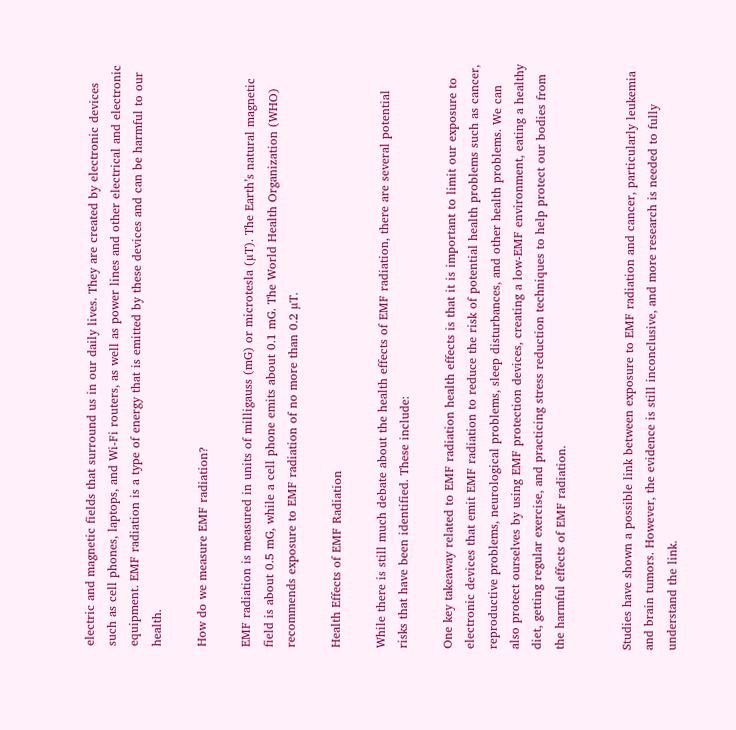electric and magnetic fields that surround us in our daily lives. They are created by electronic devices such as cell phones, laptops, and Wi-Fi routers, as well as power lines and other electrical and electronic equipment. EMF radiation is a type of energy that is emitted by these devices and can be harmful to our health.

How do we measure EMF radiation?

EMF radiation is measured in units of milligauss (mG) or microtesla (µT). The Earth’s natural magnetic field is about 0.5 mG, while a cell phone emits about 0.1 mG. The World Health Organization (WHO) recommends exposure to EMF radiation of no more than 0.2 µT.

Health Effects of EMF Radiation

While there is still much debate about the health effects of EMF radiation, there are several potential risks that have been identified. These include:

One key takeaway related to EMF radiation health effects is that it is important to limit our exposure to electronic devices that emit EMF radiation to reduce the risk of potential health problems such as cancer, reproductive problems, neurological problems, sleep disturbances, and other health problems. We can also protect ourselves by using EMF protection devices, creating a low-EMF environment, eating a healthy diet, getting regular exercise, and practicing stress reduction techniques to help protect our bodies from the harmful effects of EMF radiation.


Studies have shown a possible link between exposure to EMF radiation and cancer, particularly leukemia and brain tumors. However, the evidence is still inconclusive, and more research is needed to fully understand the link.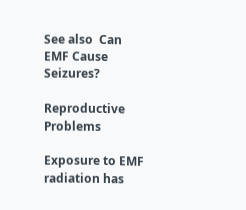See also  Can EMF Cause Seizures?

Reproductive Problems

Exposure to EMF radiation has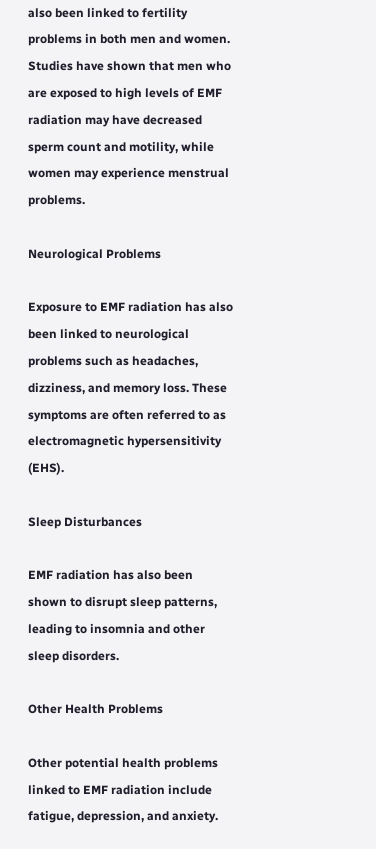also been linked to fertility problems in both men and women. Studies have shown that men who are exposed to high levels of EMF radiation may have decreased sperm count and motility, while women may experience menstrual problems.

Neurological Problems

Exposure to EMF radiation has also been linked to neurological problems such as headaches, dizziness, and memory loss. These symptoms are often referred to as electromagnetic hypersensitivity (EHS).

Sleep Disturbances

EMF radiation has also been shown to disrupt sleep patterns, leading to insomnia and other sleep disorders.

Other Health Problems

Other potential health problems linked to EMF radiation include fatigue, depression, and anxiety.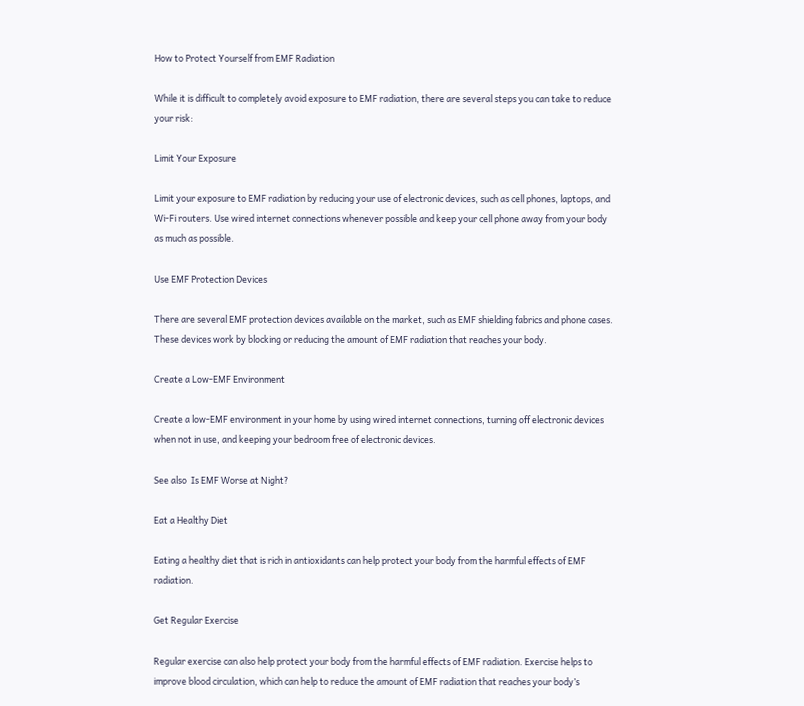How to Protect Yourself from EMF Radiation

While it is difficult to completely avoid exposure to EMF radiation, there are several steps you can take to reduce your risk:

Limit Your Exposure

Limit your exposure to EMF radiation by reducing your use of electronic devices, such as cell phones, laptops, and Wi-Fi routers. Use wired internet connections whenever possible and keep your cell phone away from your body as much as possible.

Use EMF Protection Devices

There are several EMF protection devices available on the market, such as EMF shielding fabrics and phone cases. These devices work by blocking or reducing the amount of EMF radiation that reaches your body.

Create a Low-EMF Environment

Create a low-EMF environment in your home by using wired internet connections, turning off electronic devices when not in use, and keeping your bedroom free of electronic devices.

See also  Is EMF Worse at Night?

Eat a Healthy Diet

Eating a healthy diet that is rich in antioxidants can help protect your body from the harmful effects of EMF radiation.

Get Regular Exercise

Regular exercise can also help protect your body from the harmful effects of EMF radiation. Exercise helps to improve blood circulation, which can help to reduce the amount of EMF radiation that reaches your body’s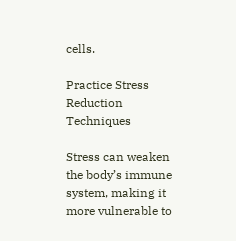cells.

Practice Stress Reduction Techniques

Stress can weaken the body’s immune system, making it more vulnerable to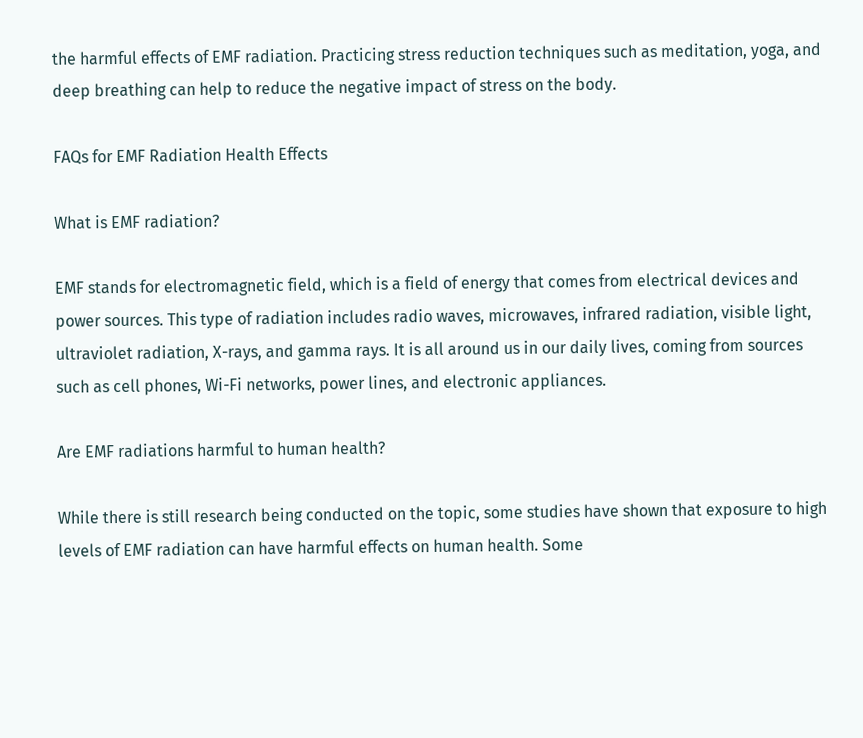the harmful effects of EMF radiation. Practicing stress reduction techniques such as meditation, yoga, and deep breathing can help to reduce the negative impact of stress on the body.

FAQs for EMF Radiation Health Effects

What is EMF radiation?

EMF stands for electromagnetic field, which is a field of energy that comes from electrical devices and power sources. This type of radiation includes radio waves, microwaves, infrared radiation, visible light, ultraviolet radiation, X-rays, and gamma rays. It is all around us in our daily lives, coming from sources such as cell phones, Wi-Fi networks, power lines, and electronic appliances.

Are EMF radiations harmful to human health?

While there is still research being conducted on the topic, some studies have shown that exposure to high levels of EMF radiation can have harmful effects on human health. Some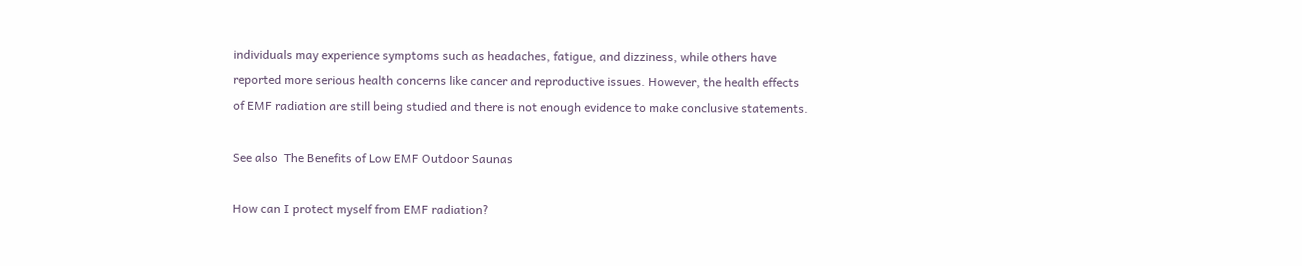individuals may experience symptoms such as headaches, fatigue, and dizziness, while others have reported more serious health concerns like cancer and reproductive issues. However, the health effects of EMF radiation are still being studied and there is not enough evidence to make conclusive statements.

See also  The Benefits of Low EMF Outdoor Saunas

How can I protect myself from EMF radiation?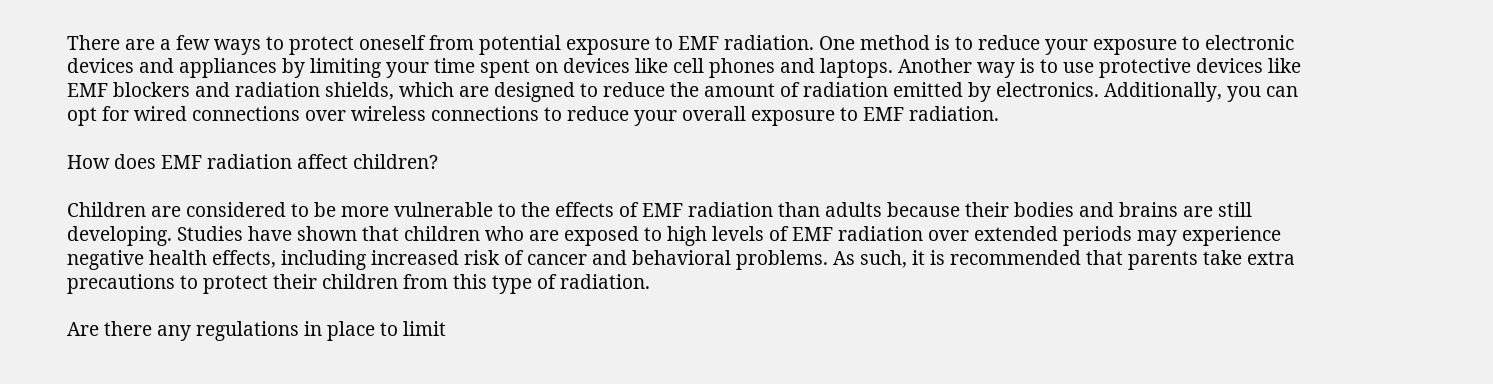There are a few ways to protect oneself from potential exposure to EMF radiation. One method is to reduce your exposure to electronic devices and appliances by limiting your time spent on devices like cell phones and laptops. Another way is to use protective devices like EMF blockers and radiation shields, which are designed to reduce the amount of radiation emitted by electronics. Additionally, you can opt for wired connections over wireless connections to reduce your overall exposure to EMF radiation.

How does EMF radiation affect children?

Children are considered to be more vulnerable to the effects of EMF radiation than adults because their bodies and brains are still developing. Studies have shown that children who are exposed to high levels of EMF radiation over extended periods may experience negative health effects, including increased risk of cancer and behavioral problems. As such, it is recommended that parents take extra precautions to protect their children from this type of radiation.

Are there any regulations in place to limit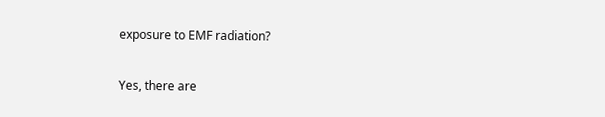exposure to EMF radiation?

Yes, there are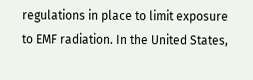regulations in place to limit exposure to EMF radiation. In the United States,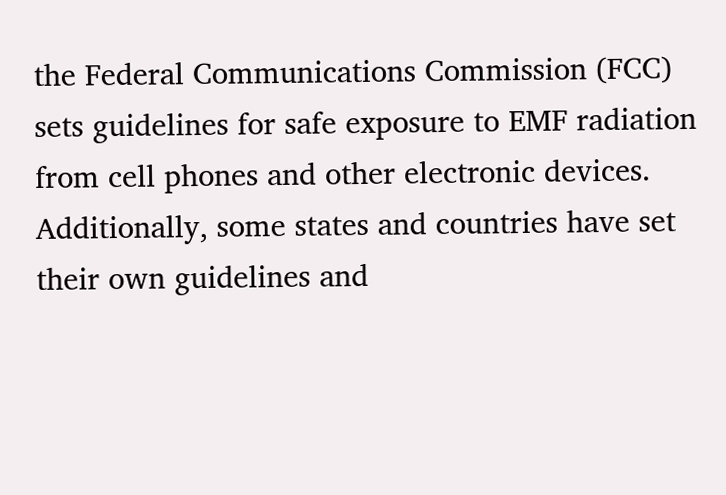the Federal Communications Commission (FCC) sets guidelines for safe exposure to EMF radiation from cell phones and other electronic devices. Additionally, some states and countries have set their own guidelines and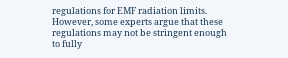regulations for EMF radiation limits. However, some experts argue that these regulations may not be stringent enough to fully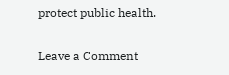protect public health.

Leave a Comment